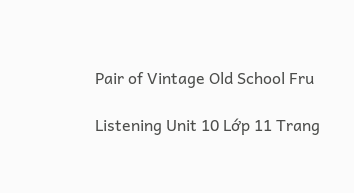Pair of Vintage Old School Fru

Listening Unit 10 Lớp 11 Trang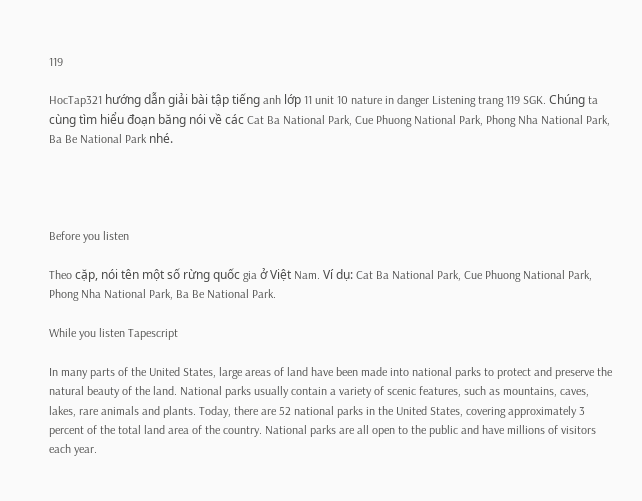119

HocTap321 hướng dẫn giải bài tập tiếng anh lớp 11 unit 10 nature in danger Listening trang 119 SGK. Chúng ta cùng tìm hiểu đoạn băng nói về các Cat Ba National Park, Cue Phuong National Park, Phong Nha National Park, Ba Be National Park nhé.




Before you listen

Theo cặp, nói tên một số rừng quốc gia ở Việt Nam. Ví dụ: Cat Ba National Park, Cue Phuong National Park, Phong Nha National Park, Ba Be National Park.

While you listen Tapescript

In many parts of the United States, large areas of land have been made into national parks to protect and preserve the natural beauty of the land. National parks usually contain a variety of scenic features, such as mountains, caves, lakes, rare animals and plants. Today, there are 52 national parks in the United States, covering approximately 3 percent of the total land area of the country. National parks are all open to the public and have millions of visitors each year.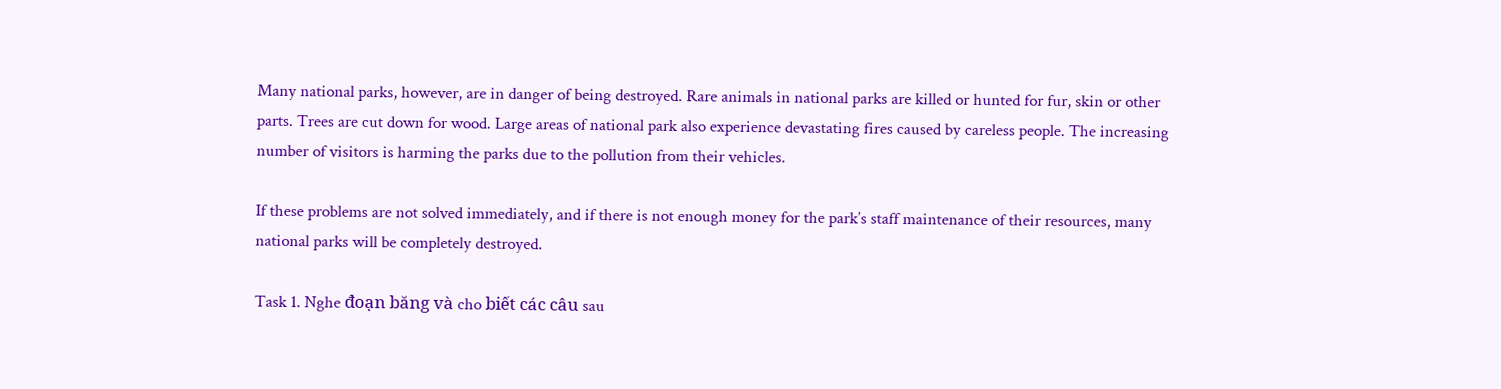Many national parks, however, are in danger of being destroyed. Rare animals in national parks are killed or hunted for fur, skin or other parts. Trees are cut down for wood. Large areas of national park also experience devastating fires caused by careless people. The increasing number of visitors is harming the parks due to the pollution from their vehicles.

If these problems are not solved immediately, and if there is not enough money for the park’s staff maintenance of their resources, many national parks will be completely destroyed.

Task 1. Nghe đoạn băng và cho biết các câu sau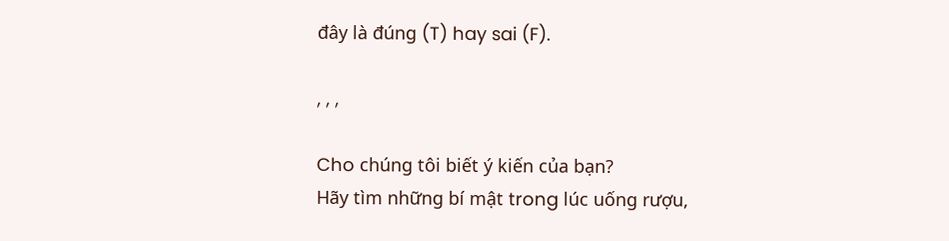đây là đúng (T) hay sai (F).

, , ,

Cho chúng tôi biết ý kiến của bạn?
Hãy tìm những bí mật trong lúc uống rượu,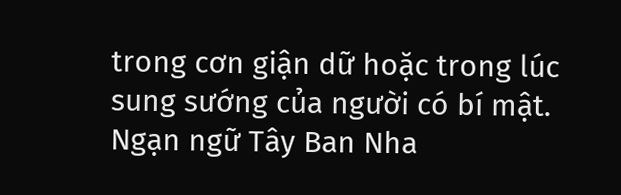trong cơn giận dữ hoặc trong lúc sung sướng của người có bí mật.
Ngạn ngữ Tây Ban Nha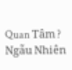Quan Tâm ?
Ngẫu Nhiên